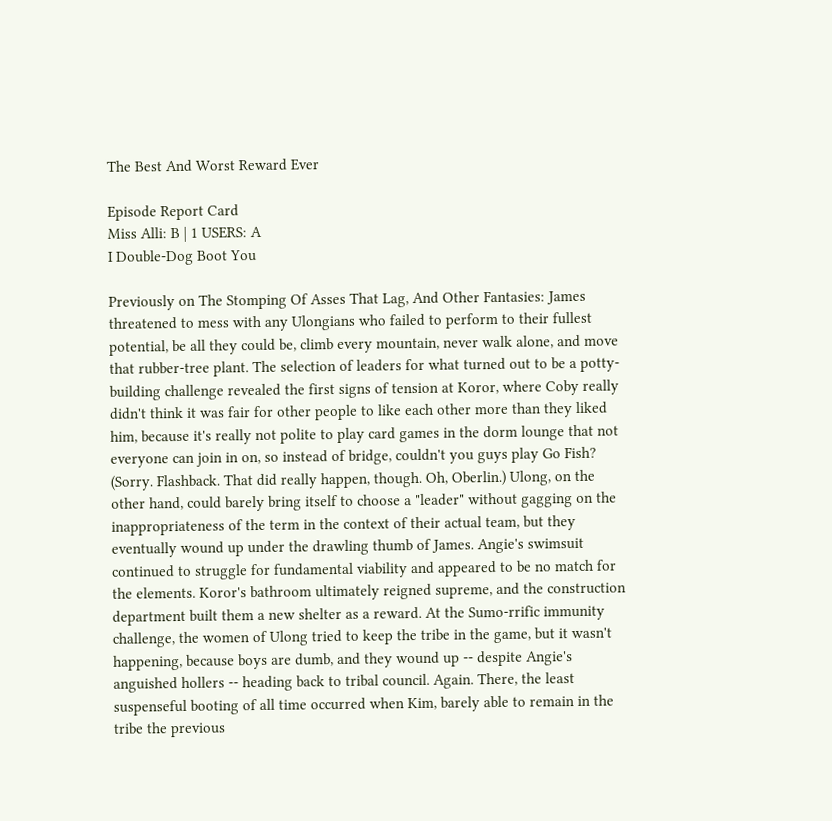The Best And Worst Reward Ever

Episode Report Card
Miss Alli: B | 1 USERS: A
I Double-Dog Boot You

Previously on The Stomping Of Asses That Lag, And Other Fantasies: James threatened to mess with any Ulongians who failed to perform to their fullest potential, be all they could be, climb every mountain, never walk alone, and move that rubber-tree plant. The selection of leaders for what turned out to be a potty-building challenge revealed the first signs of tension at Koror, where Coby really didn't think it was fair for other people to like each other more than they liked him, because it's really not polite to play card games in the dorm lounge that not everyone can join in on, so instead of bridge, couldn't you guys play Go Fish? (Sorry. Flashback. That did really happen, though. Oh, Oberlin.) Ulong, on the other hand, could barely bring itself to choose a "leader" without gagging on the inappropriateness of the term in the context of their actual team, but they eventually wound up under the drawling thumb of James. Angie's swimsuit continued to struggle for fundamental viability and appeared to be no match for the elements. Koror's bathroom ultimately reigned supreme, and the construction department built them a new shelter as a reward. At the Sumo-rrific immunity challenge, the women of Ulong tried to keep the tribe in the game, but it wasn't happening, because boys are dumb, and they wound up -- despite Angie's anguished hollers -- heading back to tribal council. Again. There, the least suspenseful booting of all time occurred when Kim, barely able to remain in the tribe the previous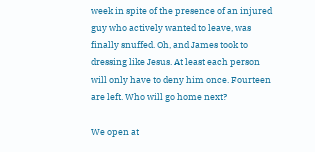week in spite of the presence of an injured guy who actively wanted to leave, was finally snuffed. Oh, and James took to dressing like Jesus. At least each person will only have to deny him once. Fourteen are left. Who will go home next?

We open at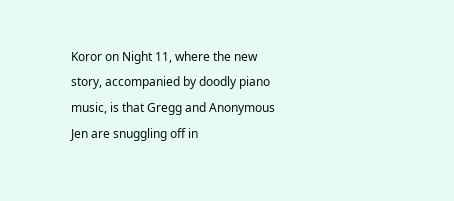Koror on Night 11, where the new story, accompanied by doodly piano music, is that Gregg and Anonymous Jen are snuggling off in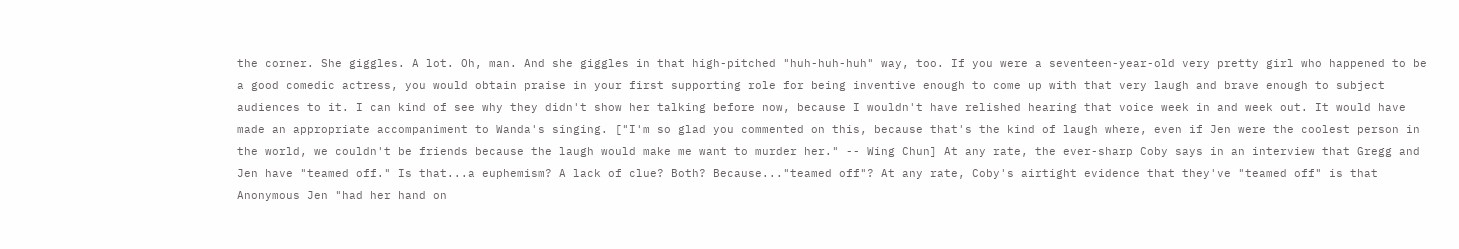the corner. She giggles. A lot. Oh, man. And she giggles in that high-pitched "huh-huh-huh" way, too. If you were a seventeen-year-old very pretty girl who happened to be a good comedic actress, you would obtain praise in your first supporting role for being inventive enough to come up with that very laugh and brave enough to subject audiences to it. I can kind of see why they didn't show her talking before now, because I wouldn't have relished hearing that voice week in and week out. It would have made an appropriate accompaniment to Wanda's singing. ["I'm so glad you commented on this, because that's the kind of laugh where, even if Jen were the coolest person in the world, we couldn't be friends because the laugh would make me want to murder her." -- Wing Chun] At any rate, the ever-sharp Coby says in an interview that Gregg and Jen have "teamed off." Is that...a euphemism? A lack of clue? Both? Because..."teamed off"? At any rate, Coby's airtight evidence that they've "teamed off" is that Anonymous Jen "had her hand on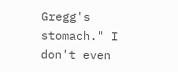Gregg's stomach." I don't even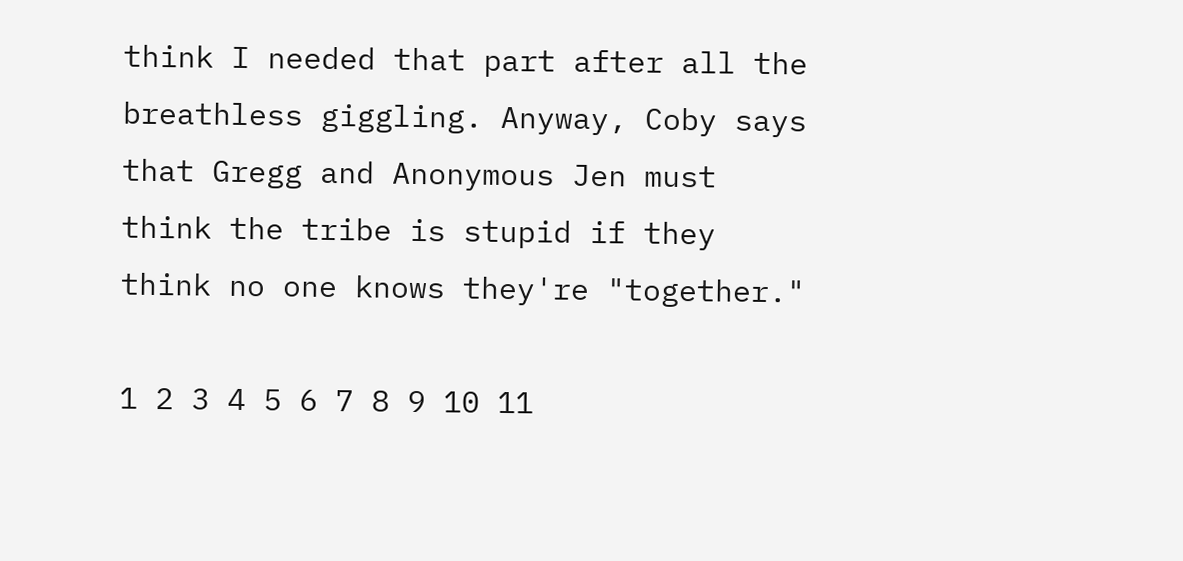think I needed that part after all the breathless giggling. Anyway, Coby says that Gregg and Anonymous Jen must think the tribe is stupid if they think no one knows they're "together."

1 2 3 4 5 6 7 8 9 10 11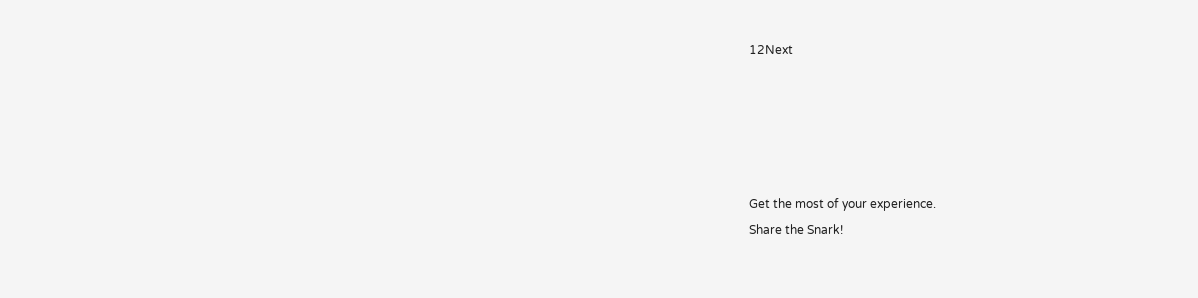12Next





Get the most of your experience.
Share the Snark!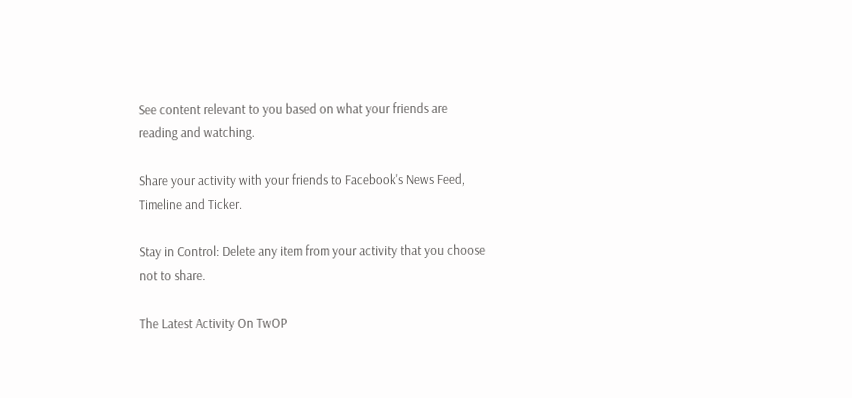See content relevant to you based on what your friends are reading and watching.

Share your activity with your friends to Facebook's News Feed, Timeline and Ticker.

Stay in Control: Delete any item from your activity that you choose not to share.

The Latest Activity On TwOP